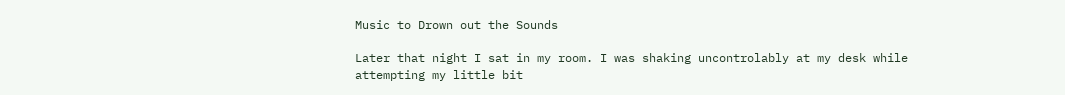Music to Drown out the Sounds

Later that night I sat in my room. I was shaking uncontrolably at my desk while attempting my little bit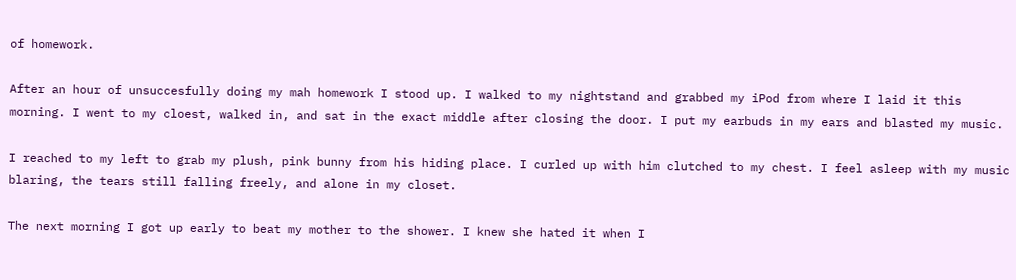of homework.

After an hour of unsuccesfully doing my mah homework I stood up. I walked to my nightstand and grabbed my iPod from where I laid it this morning. I went to my cloest, walked in, and sat in the exact middle after closing the door. I put my earbuds in my ears and blasted my music.

I reached to my left to grab my plush, pink bunny from his hiding place. I curled up with him clutched to my chest. I feel asleep with my music blaring, the tears still falling freely, and alone in my closet.

The next morning I got up early to beat my mother to the shower. I knew she hated it when I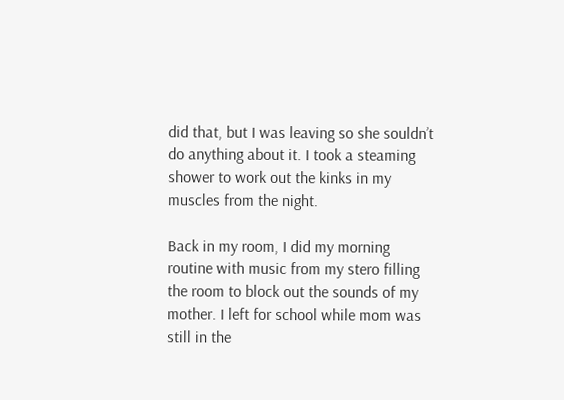did that, but I was leaving so she souldn’t do anything about it. I took a steaming shower to work out the kinks in my muscles from the night.

Back in my room, I did my morning routine with music from my stero filling the room to block out the sounds of my mother. I left for school while mom was still in the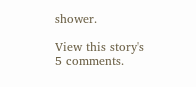shower.

View this story's 5 comments.